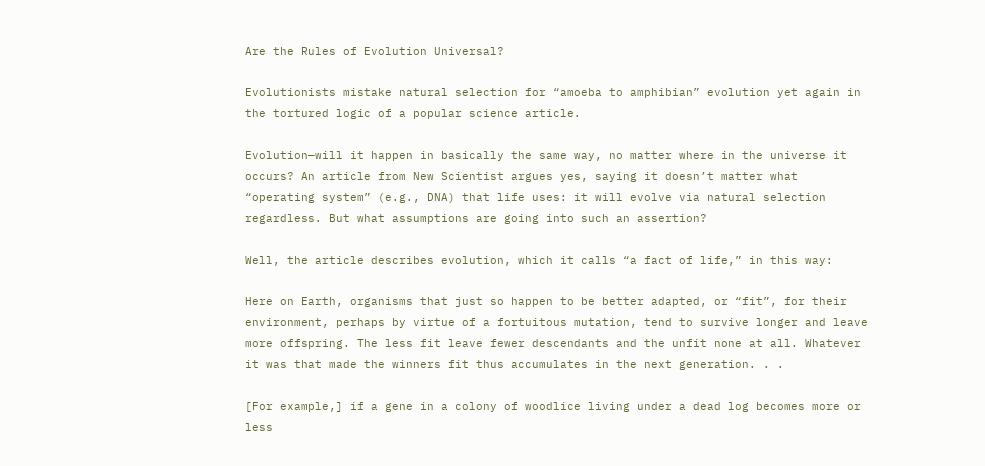Are the Rules of Evolution Universal?

Evolutionists mistake natural selection for “amoeba to amphibian” evolution yet again in the tortured logic of a popular science article.

Evolution—will it happen in basically the same way, no matter where in the universe it occurs? An article from New Scientist argues yes, saying it doesn’t matter what “operating system” (e.g., DNA) that life uses: it will evolve via natural selection regardless. But what assumptions are going into such an assertion?

Well, the article describes evolution, which it calls “a fact of life,” in this way:

Here on Earth, organisms that just so happen to be better adapted, or “fit”, for their environment, perhaps by virtue of a fortuitous mutation, tend to survive longer and leave more offspring. The less fit leave fewer descendants and the unfit none at all. Whatever it was that made the winners fit thus accumulates in the next generation. . .

[For example,] if a gene in a colony of woodlice living under a dead log becomes more or less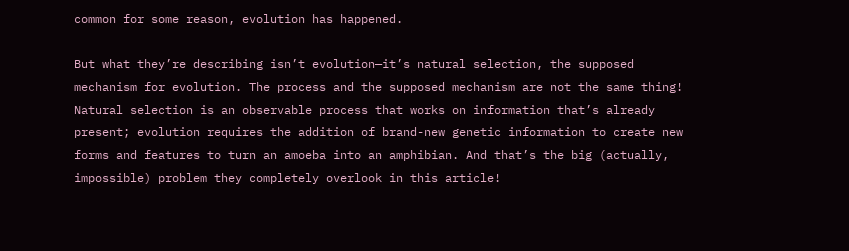common for some reason, evolution has happened.

But what they’re describing isn’t evolution—it’s natural selection, the supposed mechanism for evolution. The process and the supposed mechanism are not the same thing! Natural selection is an observable process that works on information that’s already present; evolution requires the addition of brand-new genetic information to create new forms and features to turn an amoeba into an amphibian. And that’s the big (actually, impossible) problem they completely overlook in this article!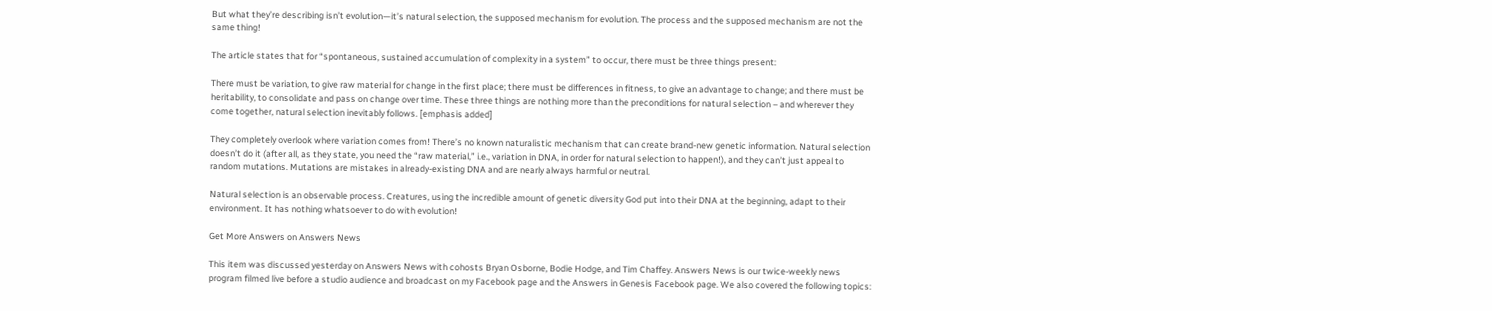But what they’re describing isn’t evolution—it’s natural selection, the supposed mechanism for evolution. The process and the supposed mechanism are not the same thing!

The article states that for “spontaneous, sustained accumulation of complexity in a system” to occur, there must be three things present:

There must be variation, to give raw material for change in the first place; there must be differences in fitness, to give an advantage to change; and there must be heritability, to consolidate and pass on change over time. These three things are nothing more than the preconditions for natural selection – and wherever they come together, natural selection inevitably follows. [emphasis added]

They completely overlook where variation comes from! There’s no known naturalistic mechanism that can create brand-new genetic information. Natural selection doesn’t do it (after all, as they state, you need the “raw material,” i.e., variation in DNA, in order for natural selection to happen!), and they can’t just appeal to random mutations. Mutations are mistakes in already-existing DNA and are nearly always harmful or neutral.

Natural selection is an observable process. Creatures, using the incredible amount of genetic diversity God put into their DNA at the beginning, adapt to their environment. It has nothing whatsoever to do with evolution!

Get More Answers on Answers News

This item was discussed yesterday on Answers News with cohosts Bryan Osborne, Bodie Hodge, and Tim Chaffey. Answers News is our twice-weekly news program filmed live before a studio audience and broadcast on my Facebook page and the Answers in Genesis Facebook page. We also covered the following topics: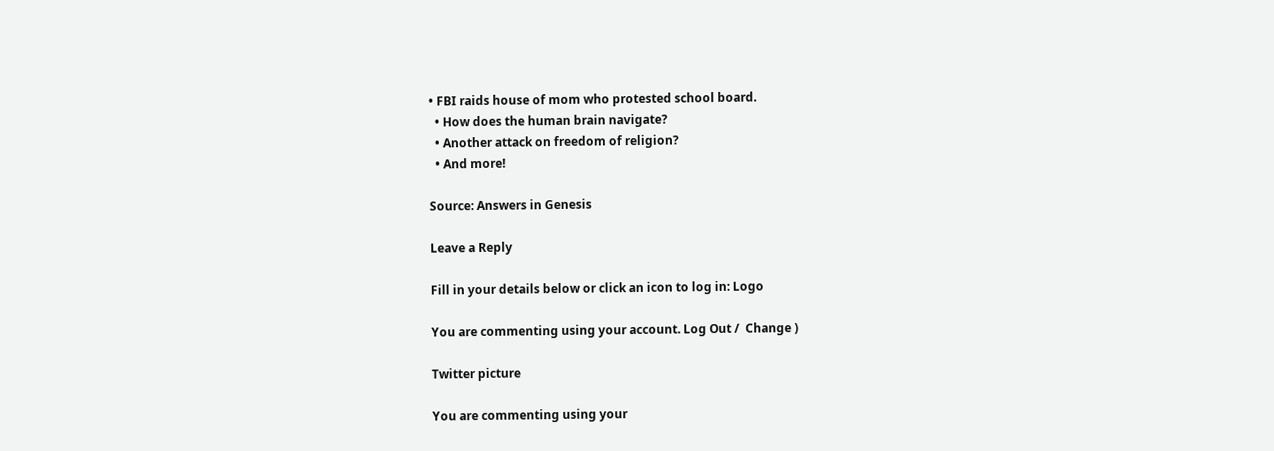• FBI raids house of mom who protested school board.
  • How does the human brain navigate?
  • Another attack on freedom of religion?
  • And more!

Source: Answers in Genesis

Leave a Reply

Fill in your details below or click an icon to log in: Logo

You are commenting using your account. Log Out /  Change )

Twitter picture

You are commenting using your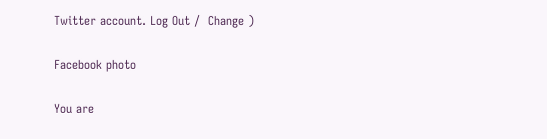Twitter account. Log Out /  Change )

Facebook photo

You are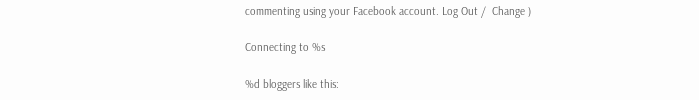commenting using your Facebook account. Log Out /  Change )

Connecting to %s

%d bloggers like this: